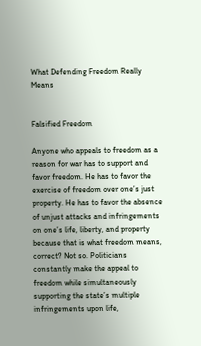What Defending Freedom Really Means


Falsified Freedom

Anyone who appeals to freedom as a reason for war has to support and favor freedom. He has to favor the exercise of freedom over one’s just property. He has to favor the absence of unjust attacks and infringements on one’s life, liberty, and property because that is what freedom means, correct? Not so. Politicians constantly make the appeal to freedom while simultaneously supporting the state’s multiple infringements upon life,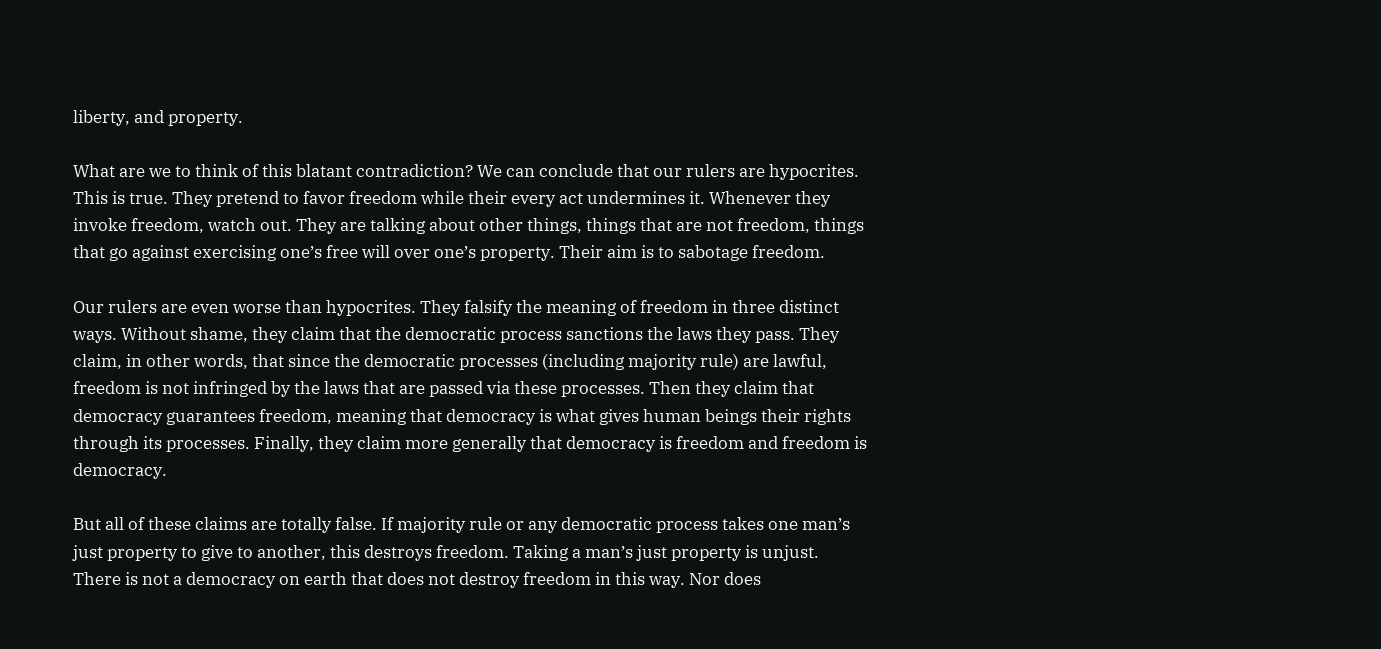liberty, and property.

What are we to think of this blatant contradiction? We can conclude that our rulers are hypocrites. This is true. They pretend to favor freedom while their every act undermines it. Whenever they invoke freedom, watch out. They are talking about other things, things that are not freedom, things that go against exercising one’s free will over one’s property. Their aim is to sabotage freedom.

Our rulers are even worse than hypocrites. They falsify the meaning of freedom in three distinct ways. Without shame, they claim that the democratic process sanctions the laws they pass. They claim, in other words, that since the democratic processes (including majority rule) are lawful, freedom is not infringed by the laws that are passed via these processes. Then they claim that democracy guarantees freedom, meaning that democracy is what gives human beings their rights through its processes. Finally, they claim more generally that democracy is freedom and freedom is democracy.

But all of these claims are totally false. If majority rule or any democratic process takes one man’s just property to give to another, this destroys freedom. Taking a man’s just property is unjust. There is not a democracy on earth that does not destroy freedom in this way. Nor does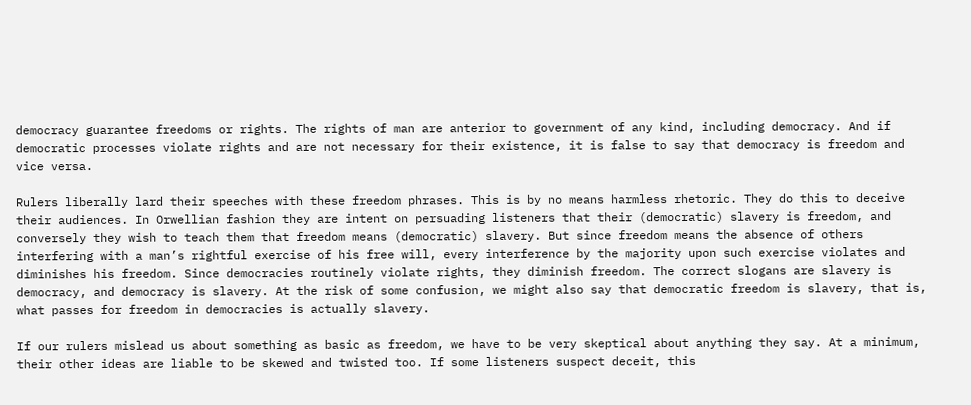democracy guarantee freedoms or rights. The rights of man are anterior to government of any kind, including democracy. And if democratic processes violate rights and are not necessary for their existence, it is false to say that democracy is freedom and vice versa.

Rulers liberally lard their speeches with these freedom phrases. This is by no means harmless rhetoric. They do this to deceive their audiences. In Orwellian fashion they are intent on persuading listeners that their (democratic) slavery is freedom, and conversely they wish to teach them that freedom means (democratic) slavery. But since freedom means the absence of others interfering with a man’s rightful exercise of his free will, every interference by the majority upon such exercise violates and diminishes his freedom. Since democracies routinely violate rights, they diminish freedom. The correct slogans are slavery is democracy, and democracy is slavery. At the risk of some confusion, we might also say that democratic freedom is slavery, that is, what passes for freedom in democracies is actually slavery.

If our rulers mislead us about something as basic as freedom, we have to be very skeptical about anything they say. At a minimum, their other ideas are liable to be skewed and twisted too. If some listeners suspect deceit, this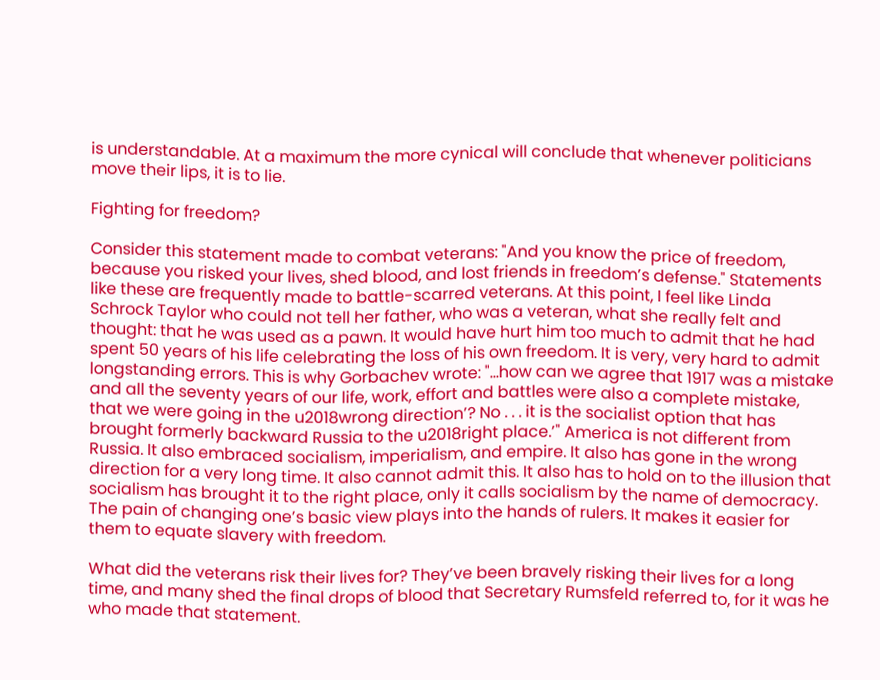is understandable. At a maximum the more cynical will conclude that whenever politicians move their lips, it is to lie.

Fighting for freedom?

Consider this statement made to combat veterans: "And you know the price of freedom, because you risked your lives, shed blood, and lost friends in freedom’s defense." Statements like these are frequently made to battle-scarred veterans. At this point, I feel like Linda Schrock Taylor who could not tell her father, who was a veteran, what she really felt and thought: that he was used as a pawn. It would have hurt him too much to admit that he had spent 50 years of his life celebrating the loss of his own freedom. It is very, very hard to admit longstanding errors. This is why Gorbachev wrote: "…how can we agree that 1917 was a mistake and all the seventy years of our life, work, effort and battles were also a complete mistake, that we were going in the u2018wrong direction’? No . . . it is the socialist option that has brought formerly backward Russia to the u2018right place.’" America is not different from Russia. It also embraced socialism, imperialism, and empire. It also has gone in the wrong direction for a very long time. It also cannot admit this. It also has to hold on to the illusion that socialism has brought it to the right place, only it calls socialism by the name of democracy. The pain of changing one’s basic view plays into the hands of rulers. It makes it easier for them to equate slavery with freedom.

What did the veterans risk their lives for? They’ve been bravely risking their lives for a long time, and many shed the final drops of blood that Secretary Rumsfeld referred to, for it was he who made that statement.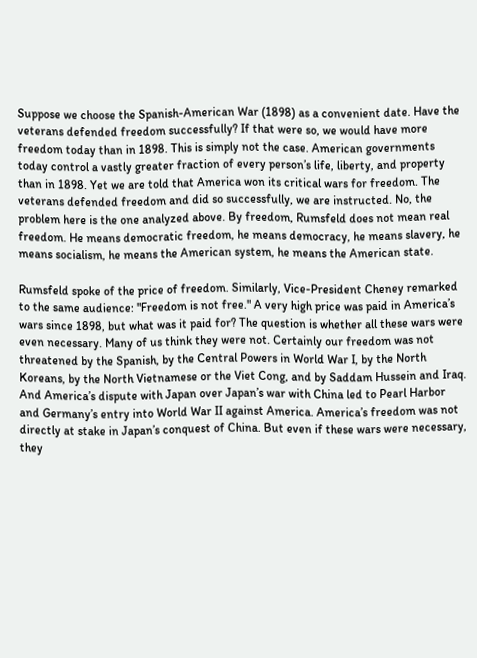Suppose we choose the Spanish-American War (1898) as a convenient date. Have the veterans defended freedom successfully? If that were so, we would have more freedom today than in 1898. This is simply not the case. American governments today control a vastly greater fraction of every person’s life, liberty, and property than in 1898. Yet we are told that America won its critical wars for freedom. The veterans defended freedom and did so successfully, we are instructed. No, the problem here is the one analyzed above. By freedom, Rumsfeld does not mean real freedom. He means democratic freedom, he means democracy, he means slavery, he means socialism, he means the American system, he means the American state.

Rumsfeld spoke of the price of freedom. Similarly, Vice-President Cheney remarked to the same audience: "Freedom is not free." A very high price was paid in America’s wars since 1898, but what was it paid for? The question is whether all these wars were even necessary. Many of us think they were not. Certainly our freedom was not threatened by the Spanish, by the Central Powers in World War I, by the North Koreans, by the North Vietnamese or the Viet Cong, and by Saddam Hussein and Iraq. And America’s dispute with Japan over Japan’s war with China led to Pearl Harbor and Germany’s entry into World War II against America. America’s freedom was not directly at stake in Japan’s conquest of China. But even if these wars were necessary, they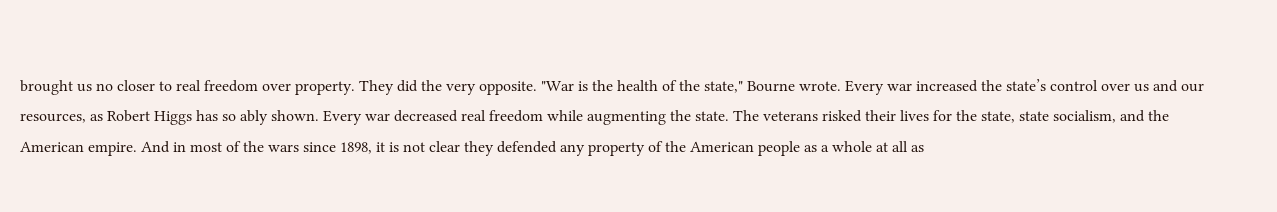brought us no closer to real freedom over property. They did the very opposite. "War is the health of the state," Bourne wrote. Every war increased the state’s control over us and our resources, as Robert Higgs has so ably shown. Every war decreased real freedom while augmenting the state. The veterans risked their lives for the state, state socialism, and the American empire. And in most of the wars since 1898, it is not clear they defended any property of the American people as a whole at all as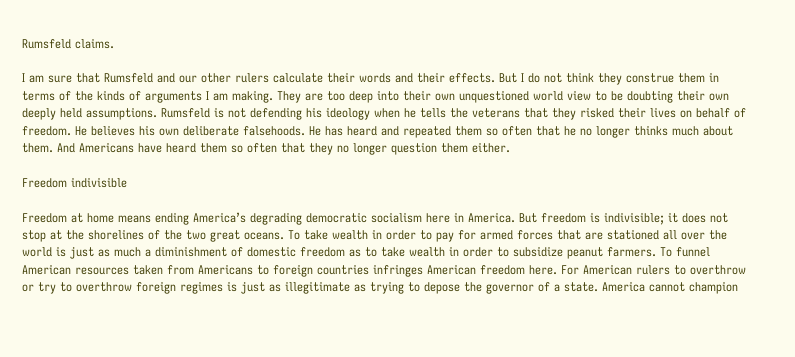Rumsfeld claims.

I am sure that Rumsfeld and our other rulers calculate their words and their effects. But I do not think they construe them in terms of the kinds of arguments I am making. They are too deep into their own unquestioned world view to be doubting their own deeply held assumptions. Rumsfeld is not defending his ideology when he tells the veterans that they risked their lives on behalf of freedom. He believes his own deliberate falsehoods. He has heard and repeated them so often that he no longer thinks much about them. And Americans have heard them so often that they no longer question them either.

Freedom indivisible

Freedom at home means ending America’s degrading democratic socialism here in America. But freedom is indivisible; it does not stop at the shorelines of the two great oceans. To take wealth in order to pay for armed forces that are stationed all over the world is just as much a diminishment of domestic freedom as to take wealth in order to subsidize peanut farmers. To funnel American resources taken from Americans to foreign countries infringes American freedom here. For American rulers to overthrow or try to overthrow foreign regimes is just as illegitimate as trying to depose the governor of a state. America cannot champion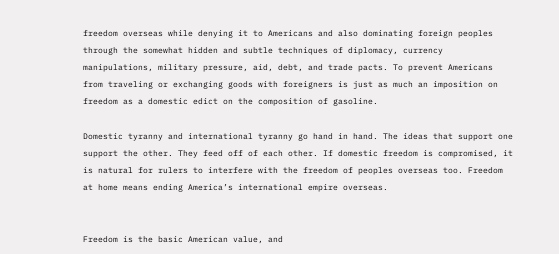freedom overseas while denying it to Americans and also dominating foreign peoples through the somewhat hidden and subtle techniques of diplomacy, currency manipulations, military pressure, aid, debt, and trade pacts. To prevent Americans from traveling or exchanging goods with foreigners is just as much an imposition on freedom as a domestic edict on the composition of gasoline.

Domestic tyranny and international tyranny go hand in hand. The ideas that support one support the other. They feed off of each other. If domestic freedom is compromised, it is natural for rulers to interfere with the freedom of peoples overseas too. Freedom at home means ending America’s international empire overseas.


Freedom is the basic American value, and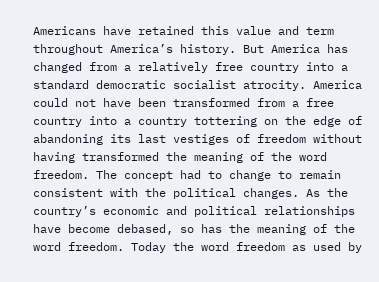Americans have retained this value and term throughout America’s history. But America has changed from a relatively free country into a standard democratic socialist atrocity. America could not have been transformed from a free country into a country tottering on the edge of abandoning its last vestiges of freedom without having transformed the meaning of the word freedom. The concept had to change to remain consistent with the political changes. As the country’s economic and political relationships have become debased, so has the meaning of the word freedom. Today the word freedom as used by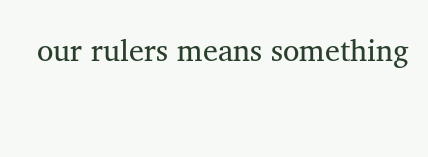our rulers means something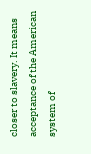closer to slavery. It means acceptance of the American system of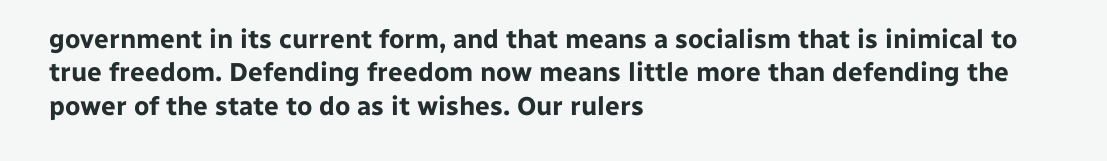government in its current form, and that means a socialism that is inimical to true freedom. Defending freedom now means little more than defending the power of the state to do as it wishes. Our rulers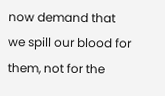now demand that we spill our blood for them, not for the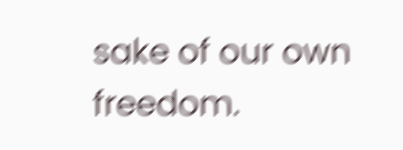sake of our own freedom.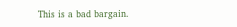This is a bad bargain.